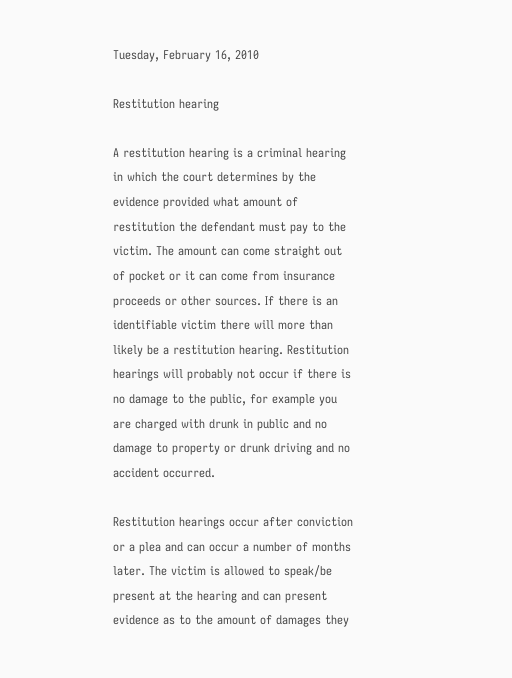Tuesday, February 16, 2010

Restitution hearing

A restitution hearing is a criminal hearing in which the court determines by the evidence provided what amount of restitution the defendant must pay to the victim. The amount can come straight out of pocket or it can come from insurance proceeds or other sources. If there is an identifiable victim there will more than likely be a restitution hearing. Restitution hearings will probably not occur if there is no damage to the public, for example you are charged with drunk in public and no damage to property or drunk driving and no accident occurred.

Restitution hearings occur after conviction or a plea and can occur a number of months later. The victim is allowed to speak/be present at the hearing and can present evidence as to the amount of damages they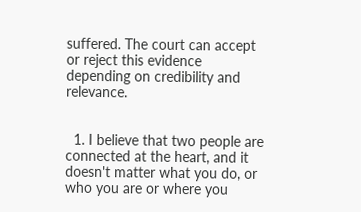suffered. The court can accept or reject this evidence depending on credibility and relevance.


  1. I believe that two people are connected at the heart, and it doesn't matter what you do, or who you are or where you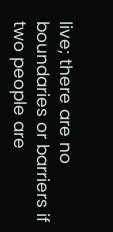live; there are no boundaries or barriers if two people are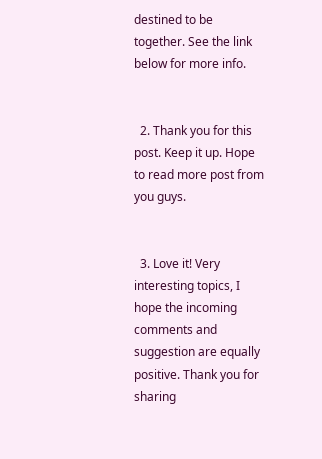destined to be together. See the link below for more info.


  2. Thank you for this post. Keep it up. Hope to read more post from you guys.


  3. Love it! Very interesting topics, I hope the incoming comments and suggestion are equally positive. Thank you for sharing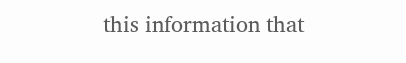this information that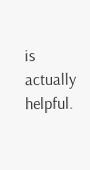is actually helpful.